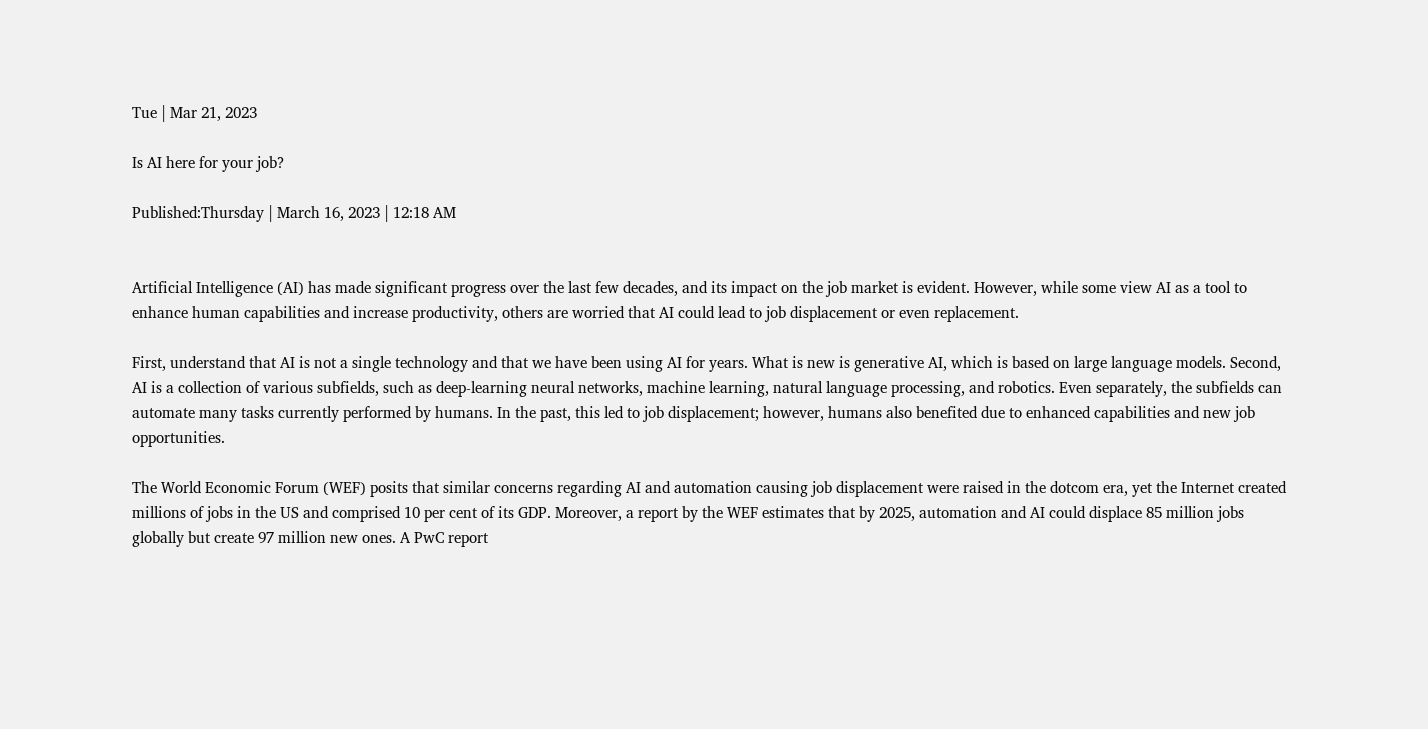Tue | Mar 21, 2023

Is AI here for your job?

Published:Thursday | March 16, 2023 | 12:18 AM


Artificial Intelligence (AI) has made significant progress over the last few decades, and its impact on the job market is evident. However, while some view AI as a tool to enhance human capabilities and increase productivity, others are worried that AI could lead to job displacement or even replacement.

First, understand that AI is not a single technology and that we have been using AI for years. What is new is generative AI, which is based on large language models. Second, AI is a collection of various subfields, such as deep-learning neural networks, machine learning, natural language processing, and robotics. Even separately, the subfields can automate many tasks currently performed by humans. In the past, this led to job displacement; however, humans also benefited due to enhanced capabilities and new job opportunities.

The World Economic Forum (WEF) posits that similar concerns regarding AI and automation causing job displacement were raised in the dotcom era, yet the Internet created millions of jobs in the US and comprised 10 per cent of its GDP. Moreover, a report by the WEF estimates that by 2025, automation and AI could displace 85 million jobs globally but create 97 million new ones. A PwC report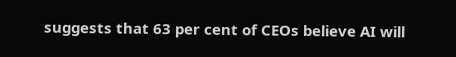suggests that 63 per cent of CEOs believe AI will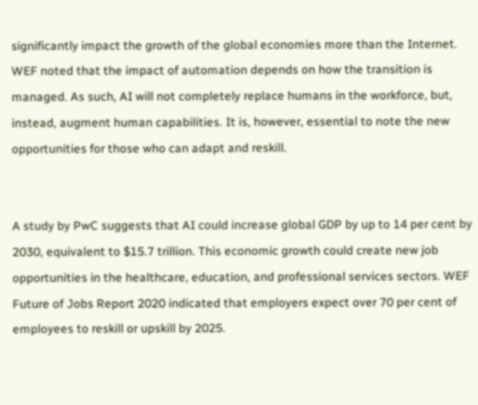significantly impact the growth of the global economies more than the Internet. WEF noted that the impact of automation depends on how the transition is managed. As such, AI will not completely replace humans in the workforce, but, instead, augment human capabilities. It is, however, essential to note the new opportunities for those who can adapt and reskill.


A study by PwC suggests that AI could increase global GDP by up to 14 per cent by 2030, equivalent to $15.7 trillion. This economic growth could create new job opportunities in the healthcare, education, and professional services sectors. WEF Future of Jobs Report 2020 indicated that employers expect over 70 per cent of employees to reskill or upskill by 2025.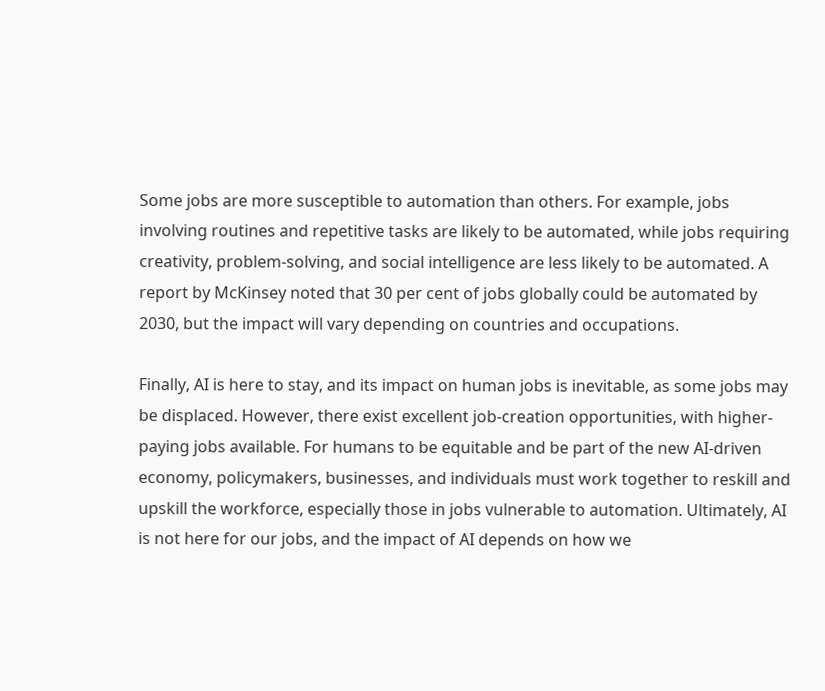Some jobs are more susceptible to automation than others. For example, jobs involving routines and repetitive tasks are likely to be automated, while jobs requiring creativity, problem-solving, and social intelligence are less likely to be automated. A report by McKinsey noted that 30 per cent of jobs globally could be automated by 2030, but the impact will vary depending on countries and occupations.

Finally, AI is here to stay, and its impact on human jobs is inevitable, as some jobs may be displaced. However, there exist excellent job-creation opportunities, with higher- paying jobs available. For humans to be equitable and be part of the new AI-driven economy, policymakers, businesses, and individuals must work together to reskill and upskill the workforce, especially those in jobs vulnerable to automation. Ultimately, AI is not here for our jobs, and the impact of AI depends on how we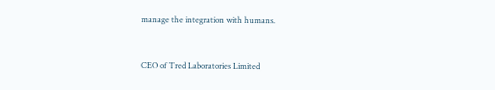manage the integration with humans.


CEO of Tred Laboratories Limited